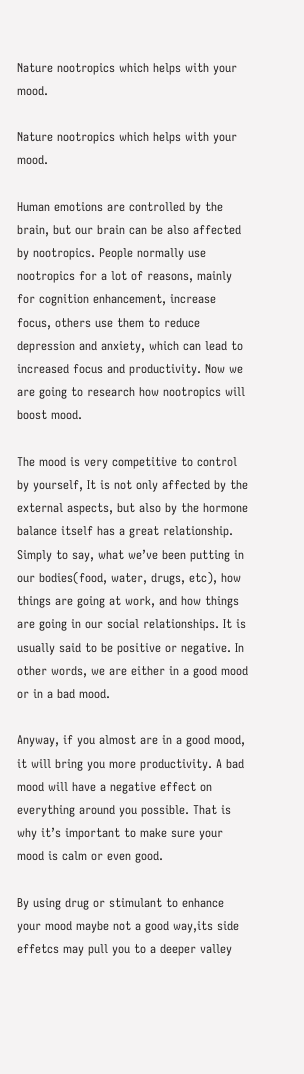Nature nootropics which helps with your mood.

Nature nootropics which helps with your mood.

Human emotions are controlled by the brain, but our brain can be also affected by nootropics. People normally use nootropics for a lot of reasons, mainly for cognition enhancement, increase focus, others use them to reduce depression and anxiety, which can lead to increased focus and productivity. Now we are going to research how nootropics will boost mood.

The mood is very competitive to control by yourself, It is not only affected by the external aspects, but also by the hormone balance itself has a great relationship. Simply to say, what we’ve been putting in our bodies(food, water, drugs, etc), how things are going at work, and how things are going in our social relationships. It is usually said to be positive or negative. In other words, we are either in a good mood or in a bad mood.

Anyway, if you almost are in a good mood, it will bring you more productivity. A bad mood will have a negative effect on everything around you possible. That is why it’s important to make sure your mood is calm or even good.

By using drug or stimulant to enhance your mood maybe not a good way,its side effetcs may pull you to a deeper valley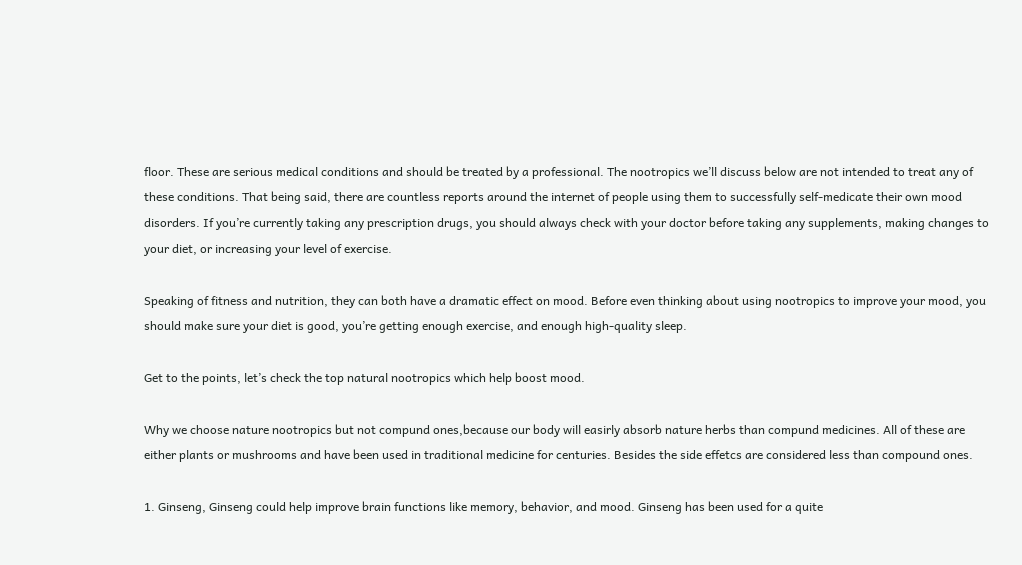floor. These are serious medical conditions and should be treated by a professional. The nootropics we’ll discuss below are not intended to treat any of these conditions. That being said, there are countless reports around the internet of people using them to successfully self-medicate their own mood disorders. If you’re currently taking any prescription drugs, you should always check with your doctor before taking any supplements, making changes to your diet, or increasing your level of exercise.

Speaking of fitness and nutrition, they can both have a dramatic effect on mood. Before even thinking about using nootropics to improve your mood, you should make sure your diet is good, you’re getting enough exercise, and enough high-quality sleep.

Get to the points, let’s check the top natural nootropics which help boost mood.

Why we choose nature nootropics but not compund ones,because our body will easirly absorb nature herbs than compund medicines. All of these are either plants or mushrooms and have been used in traditional medicine for centuries. Besides the side effetcs are considered less than compound ones.

1. Ginseng, Ginseng could help improve brain functions like memory, behavior, and mood. Ginseng has been used for a quite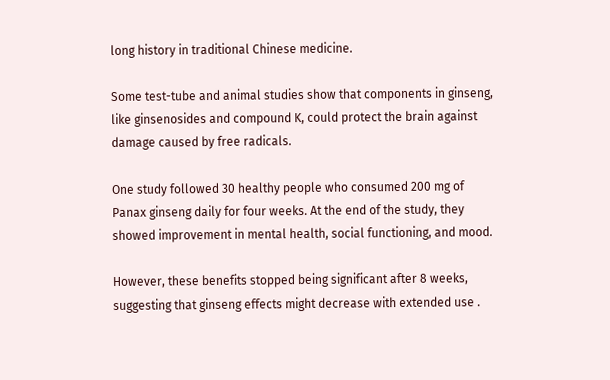long history in traditional Chinese medicine.

Some test-tube and animal studies show that components in ginseng, like ginsenosides and compound K, could protect the brain against damage caused by free radicals.

One study followed 30 healthy people who consumed 200 mg of Panax ginseng daily for four weeks. At the end of the study, they showed improvement in mental health, social functioning, and mood.

However, these benefits stopped being significant after 8 weeks, suggesting that ginseng effects might decrease with extended use .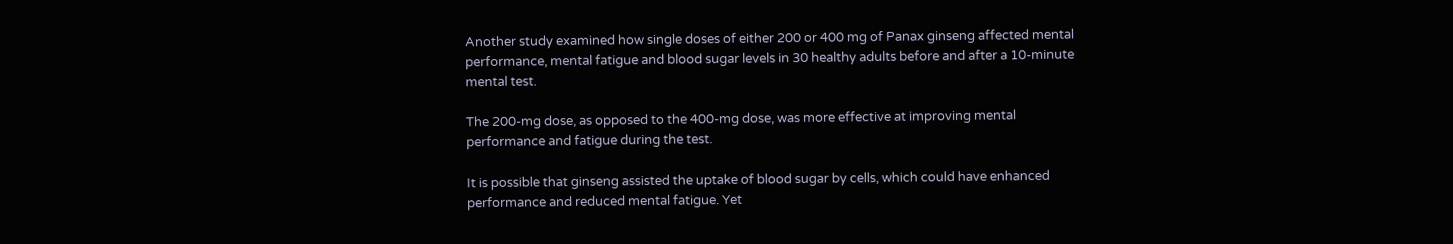Another study examined how single doses of either 200 or 400 mg of Panax ginseng affected mental performance, mental fatigue and blood sugar levels in 30 healthy adults before and after a 10-minute mental test.

The 200-mg dose, as opposed to the 400-mg dose, was more effective at improving mental performance and fatigue during the test.

It is possible that ginseng assisted the uptake of blood sugar by cells, which could have enhanced performance and reduced mental fatigue. Yet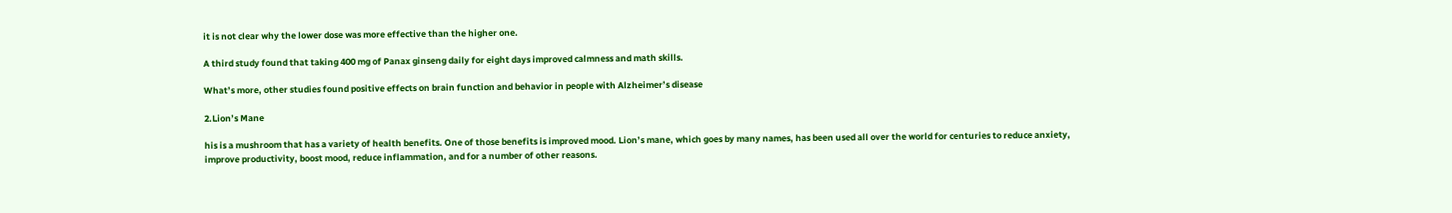it is not clear why the lower dose was more effective than the higher one.

A third study found that taking 400 mg of Panax ginseng daily for eight days improved calmness and math skills.

What’s more, other studies found positive effects on brain function and behavior in people with Alzheimer’s disease

2.Lion’s Mane

his is a mushroom that has a variety of health benefits. One of those benefits is improved mood. Lion’s mane, which goes by many names, has been used all over the world for centuries to reduce anxiety, improve productivity, boost mood, reduce inflammation, and for a number of other reasons.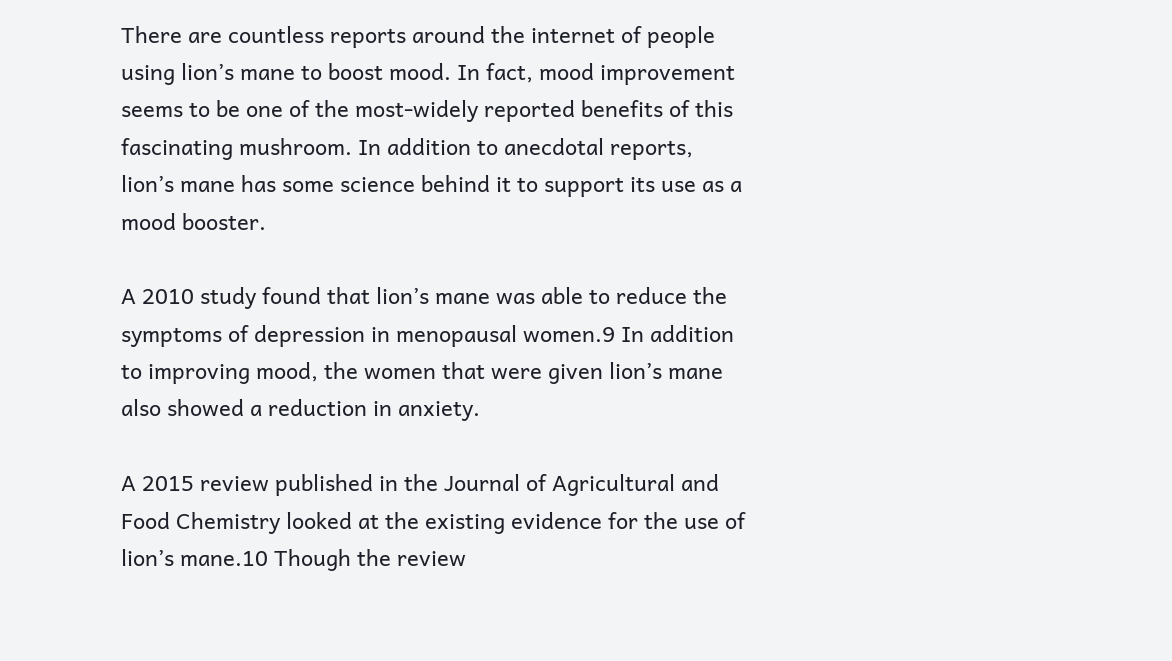There are countless reports around the internet of people using lion’s mane to boost mood. In fact, mood improvement seems to be one of the most-widely reported benefits of this fascinating mushroom. In addition to anecdotal reports, lion’s mane has some science behind it to support its use as a mood booster.

A 2010 study found that lion’s mane was able to reduce the symptoms of depression in menopausal women.9 In addition to improving mood, the women that were given lion’s mane also showed a reduction in anxiety.

A 2015 review published in the Journal of Agricultural and Food Chemistry looked at the existing evidence for the use of lion’s mane.10 Though the review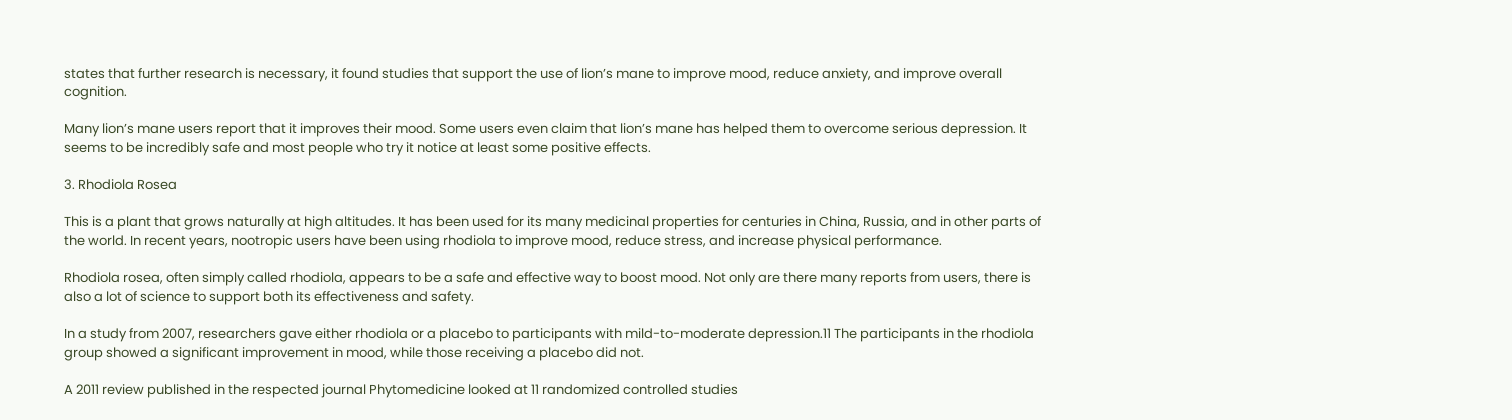states that further research is necessary, it found studies that support the use of lion’s mane to improve mood, reduce anxiety, and improve overall cognition.

Many lion’s mane users report that it improves their mood. Some users even claim that lion’s mane has helped them to overcome serious depression. It seems to be incredibly safe and most people who try it notice at least some positive effects.

3. Rhodiola Rosea

This is a plant that grows naturally at high altitudes. It has been used for its many medicinal properties for centuries in China, Russia, and in other parts of the world. In recent years, nootropic users have been using rhodiola to improve mood, reduce stress, and increase physical performance.

Rhodiola rosea, often simply called rhodiola, appears to be a safe and effective way to boost mood. Not only are there many reports from users, there is also a lot of science to support both its effectiveness and safety.

In a study from 2007, researchers gave either rhodiola or a placebo to participants with mild-to-moderate depression.11 The participants in the rhodiola group showed a significant improvement in mood, while those receiving a placebo did not.

A 2011 review published in the respected journal Phytomedicine looked at 11 randomized controlled studies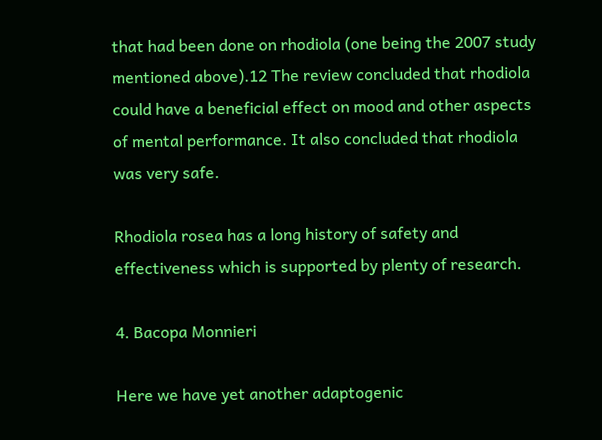that had been done on rhodiola (one being the 2007 study mentioned above).12 The review concluded that rhodiola could have a beneficial effect on mood and other aspects of mental performance. It also concluded that rhodiola was very safe.

Rhodiola rosea has a long history of safety and effectiveness which is supported by plenty of research.

4. Bacopa Monnieri

Here we have yet another adaptogenic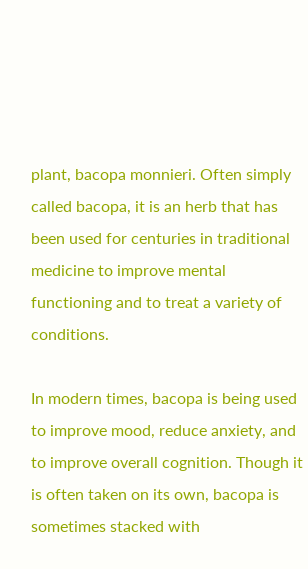plant, bacopa monnieri. Often simply called bacopa, it is an herb that has been used for centuries in traditional medicine to improve mental functioning and to treat a variety of conditions.

In modern times, bacopa is being used to improve mood, reduce anxiety, and to improve overall cognition. Though it is often taken on its own, bacopa is sometimes stacked with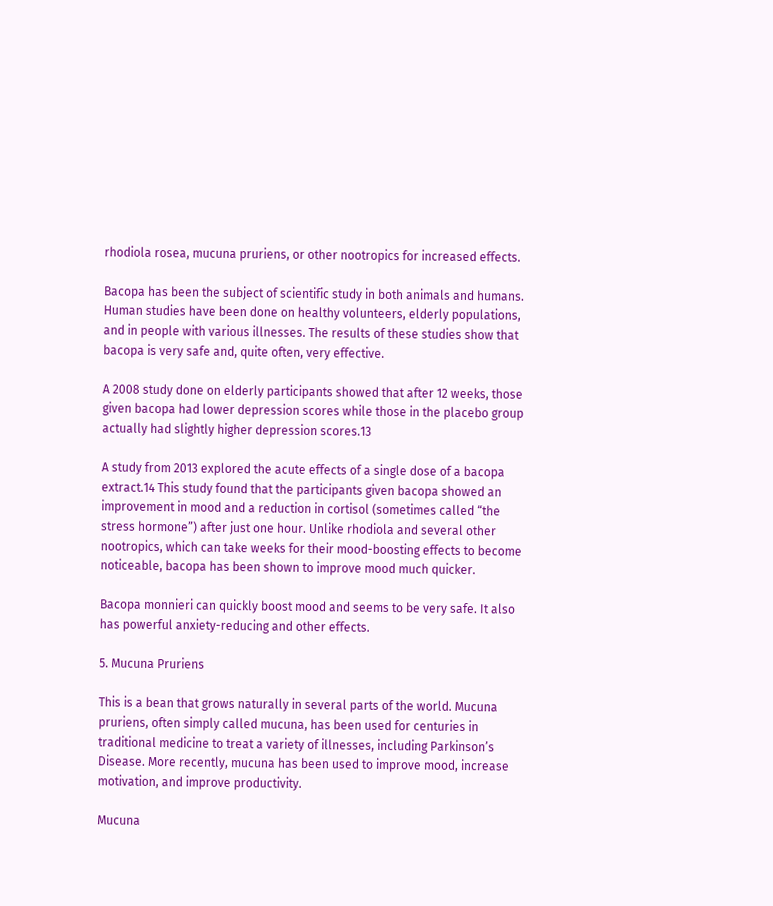rhodiola rosea, mucuna pruriens, or other nootropics for increased effects.

Bacopa has been the subject of scientific study in both animals and humans. Human studies have been done on healthy volunteers, elderly populations, and in people with various illnesses. The results of these studies show that bacopa is very safe and, quite often, very effective.

A 2008 study done on elderly participants showed that after 12 weeks, those given bacopa had lower depression scores while those in the placebo group actually had slightly higher depression scores.13

A study from 2013 explored the acute effects of a single dose of a bacopa extract.14 This study found that the participants given bacopa showed an improvement in mood and a reduction in cortisol (sometimes called “the stress hormone”) after just one hour. Unlike rhodiola and several other nootropics, which can take weeks for their mood-boosting effects to become noticeable, bacopa has been shown to improve mood much quicker.

Bacopa monnieri can quickly boost mood and seems to be very safe. It also has powerful anxiety-reducing and other effects.

5. Mucuna Pruriens

This is a bean that grows naturally in several parts of the world. Mucuna pruriens, often simply called mucuna, has been used for centuries in traditional medicine to treat a variety of illnesses, including Parkinson’s Disease. More recently, mucuna has been used to improve mood, increase motivation, and improve productivity.

Mucuna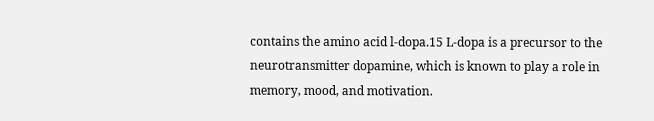contains the amino acid l-dopa.15 L-dopa is a precursor to the neurotransmitter dopamine, which is known to play a role in memory, mood, and motivation.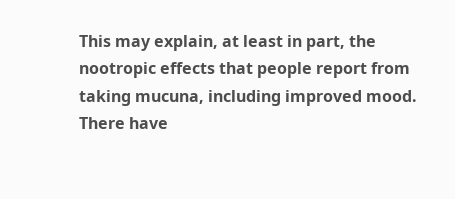This may explain, at least in part, the nootropic effects that people report from taking mucuna, including improved mood. There have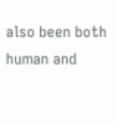also been both human and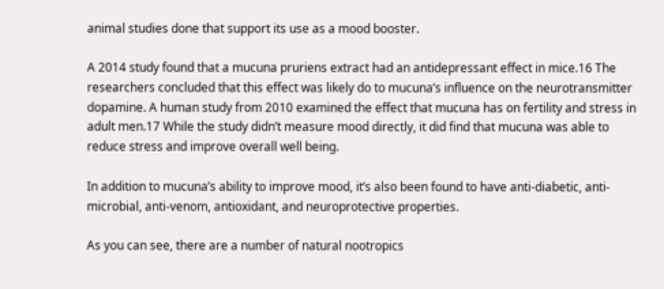animal studies done that support its use as a mood booster.

A 2014 study found that a mucuna pruriens extract had an antidepressant effect in mice.16 The researchers concluded that this effect was likely do to mucuna’s influence on the neurotransmitter dopamine. A human study from 2010 examined the effect that mucuna has on fertility and stress in adult men.17 While the study didn’t measure mood directly, it did find that mucuna was able to reduce stress and improve overall well being.

In addition to mucuna’s ability to improve mood, it’s also been found to have anti-diabetic, anti-microbial, anti-venom, antioxidant, and neuroprotective properties.

As you can see, there are a number of natural nootropics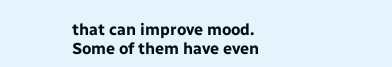that can improve mood. Some of them have even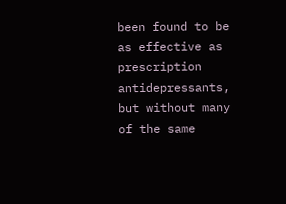been found to be as effective as prescription antidepressants, but without many of the same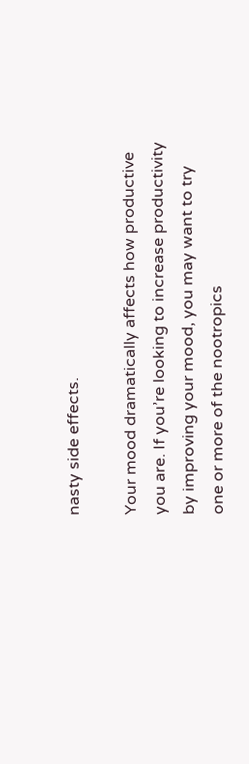nasty side effects.

Your mood dramatically affects how productive you are. If you’re looking to increase productivity by improving your mood, you may want to try one or more of the nootropics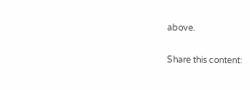above.

Share this content: